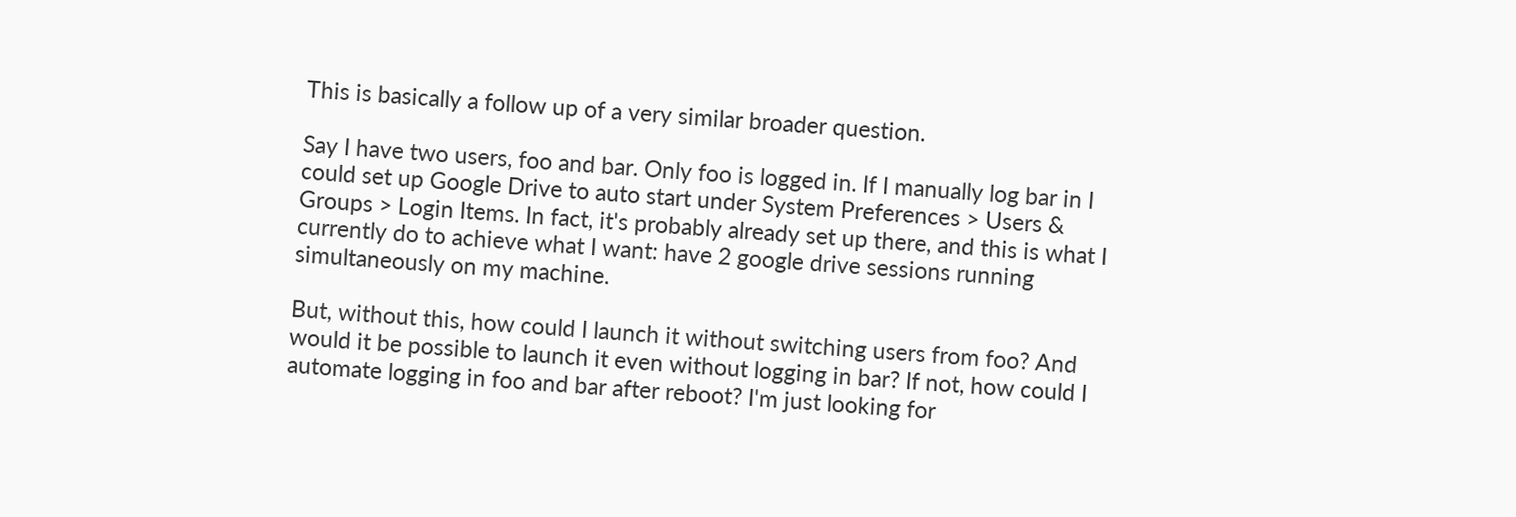This is basically a follow up of a very similar broader question.

Say I have two users, foo and bar. Only foo is logged in. If I manually log bar in I could set up Google Drive to auto start under System Preferences > Users & Groups > Login Items. In fact, it's probably already set up there, and this is what I currently do to achieve what I want: have 2 google drive sessions running simultaneously on my machine.

But, without this, how could I launch it without switching users from foo? And would it be possible to launch it even without logging in bar? If not, how could I automate logging in foo and bar after reboot? I'm just looking for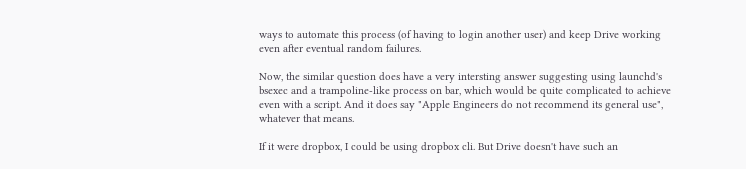ways to automate this process (of having to login another user) and keep Drive working even after eventual random failures.

Now, the similar question does have a very intersting answer suggesting using launchd's bsexec and a trampoline-like process on bar, which would be quite complicated to achieve even with a script. And it does say "Apple Engineers do not recommend its general use", whatever that means.

If it were dropbox, I could be using dropbox cli. But Drive doesn't have such an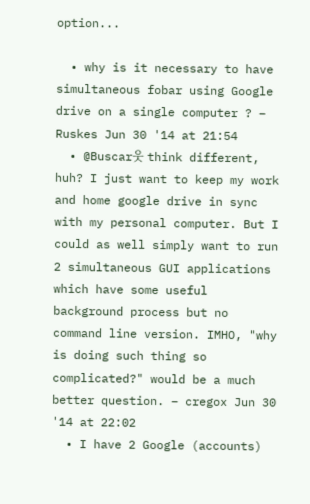option...

  • why is it necessary to have simultaneous fobar using Google drive on a single computer ? – Ruskes Jun 30 '14 at 21:54
  • @Buscar웃 think different, huh? I just want to keep my work and home google drive in sync with my personal computer. But I could as well simply want to run 2 simultaneous GUI applications which have some useful background process but no command line version. IMHO, "why is doing such thing so complicated?" would be a much better question. – cregox Jun 30 '14 at 22:02
  • I have 2 Google (accounts)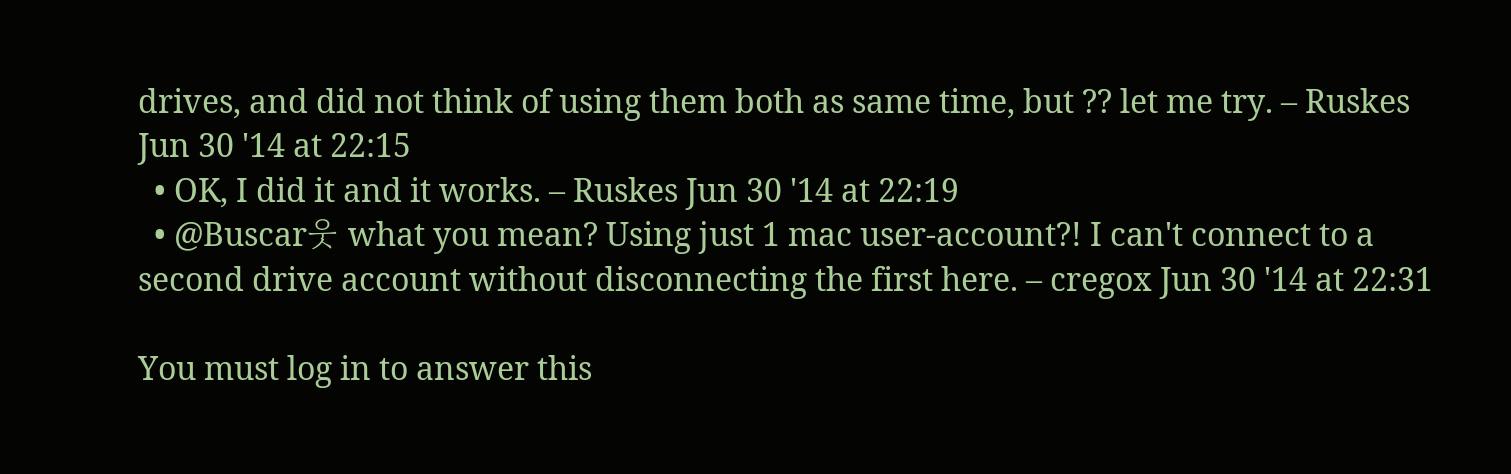drives, and did not think of using them both as same time, but ?? let me try. – Ruskes Jun 30 '14 at 22:15
  • OK, I did it and it works. – Ruskes Jun 30 '14 at 22:19
  • @Buscar웃 what you mean? Using just 1 mac user-account?! I can't connect to a second drive account without disconnecting the first here. – cregox Jun 30 '14 at 22:31

You must log in to answer this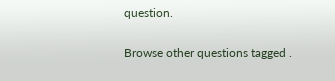question.

Browse other questions tagged .